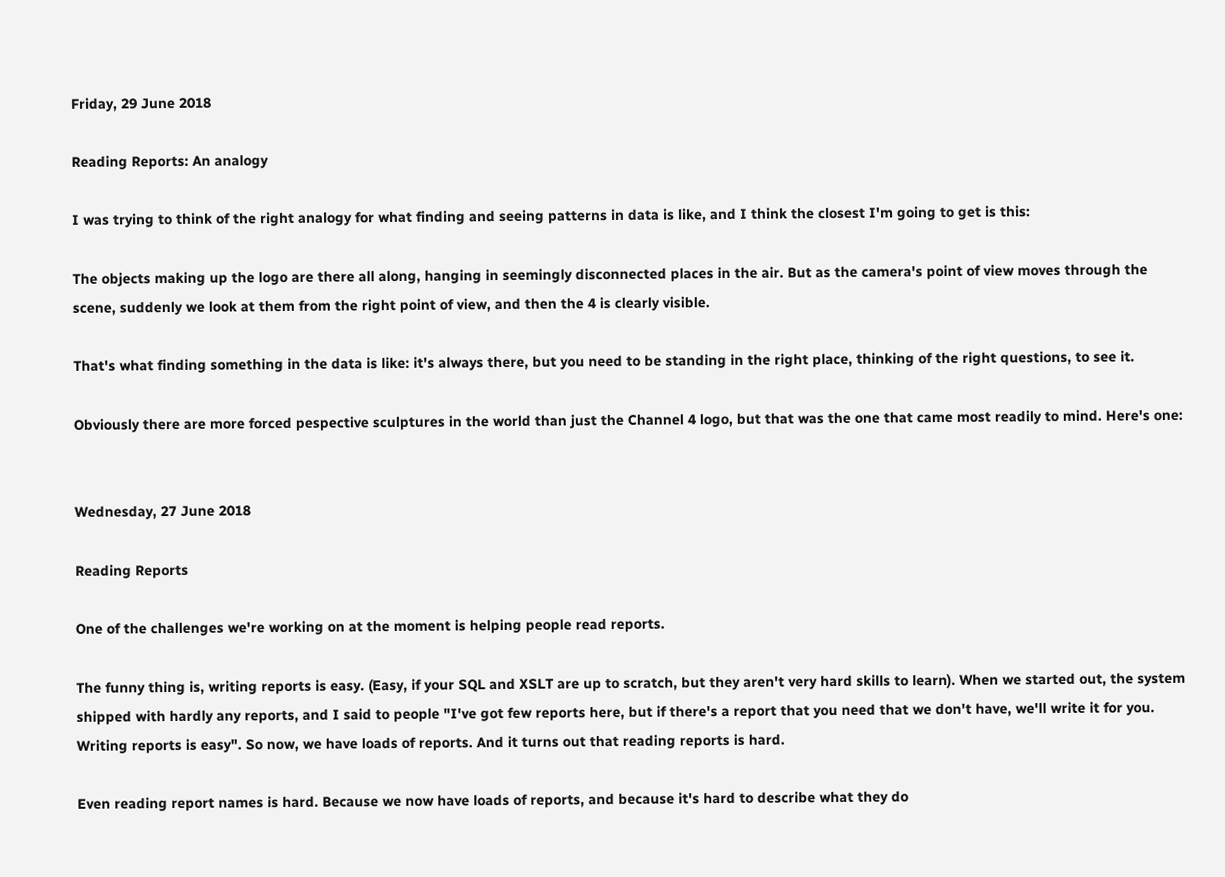Friday, 29 June 2018

Reading Reports: An analogy

I was trying to think of the right analogy for what finding and seeing patterns in data is like, and I think the closest I'm going to get is this:

The objects making up the logo are there all along, hanging in seemingly disconnected places in the air. But as the camera's point of view moves through the scene, suddenly we look at them from the right point of view, and then the 4 is clearly visible.

That's what finding something in the data is like: it's always there, but you need to be standing in the right place, thinking of the right questions, to see it.

Obviously there are more forced pespective sculptures in the world than just the Channel 4 logo, but that was the one that came most readily to mind. Here's one:


Wednesday, 27 June 2018

Reading Reports

One of the challenges we're working on at the moment is helping people read reports.

The funny thing is, writing reports is easy. (Easy, if your SQL and XSLT are up to scratch, but they aren't very hard skills to learn). When we started out, the system shipped with hardly any reports, and I said to people "I've got few reports here, but if there's a report that you need that we don't have, we'll write it for you. Writing reports is easy". So now, we have loads of reports. And it turns out that reading reports is hard.

Even reading report names is hard. Because we now have loads of reports, and because it's hard to describe what they do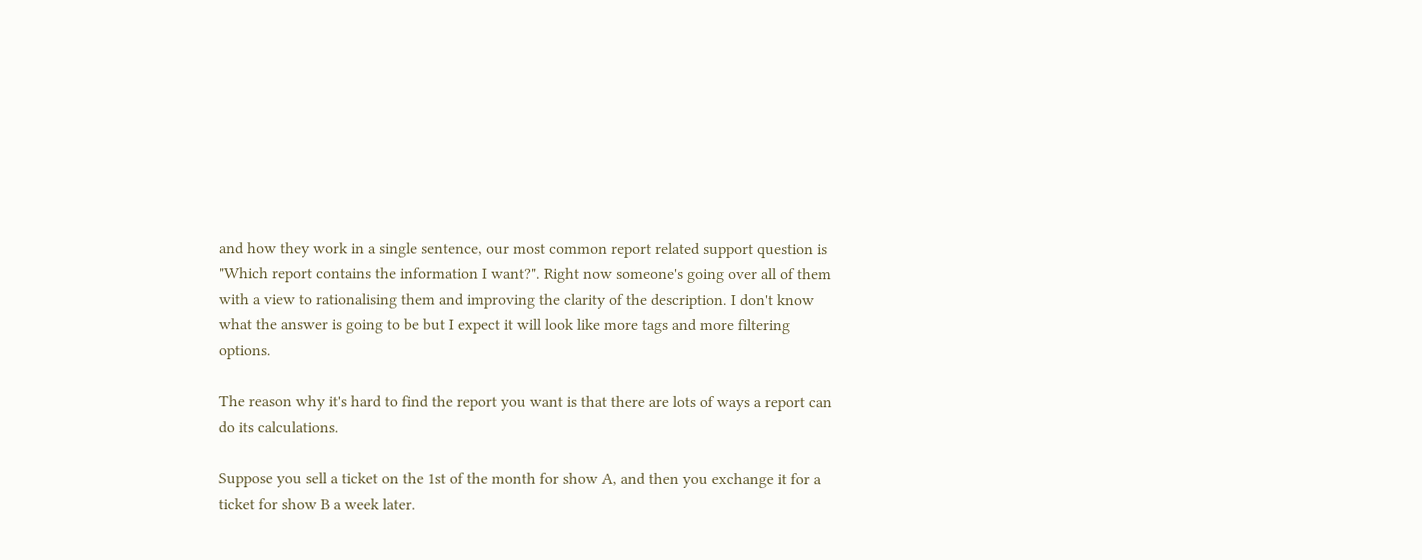and how they work in a single sentence, our most common report related support question is "Which report contains the information I want?". Right now someone's going over all of them with a view to rationalising them and improving the clarity of the description. I don't know what the answer is going to be but I expect it will look like more tags and more filtering options.

The reason why it's hard to find the report you want is that there are lots of ways a report can do its calculations.

Suppose you sell a ticket on the 1st of the month for show A, and then you exchange it for a ticket for show B a week later.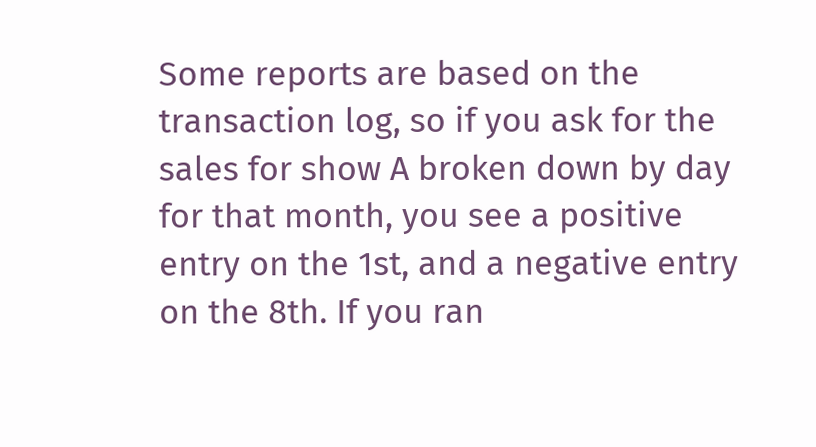Some reports are based on the transaction log, so if you ask for the sales for show A broken down by day for that month, you see a positive entry on the 1st, and a negative entry on the 8th. If you ran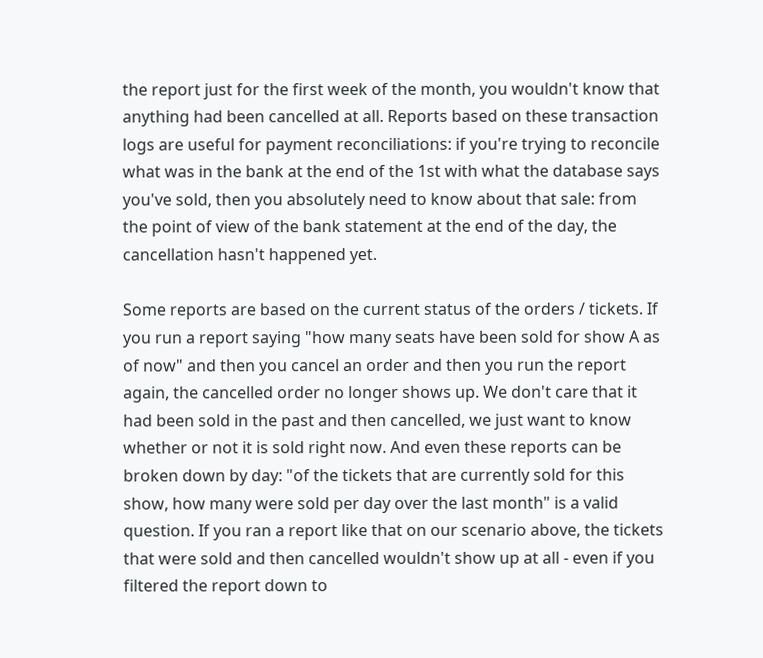the report just for the first week of the month, you wouldn't know that anything had been cancelled at all. Reports based on these transaction logs are useful for payment reconciliations: if you're trying to reconcile what was in the bank at the end of the 1st with what the database says you've sold, then you absolutely need to know about that sale: from the point of view of the bank statement at the end of the day, the cancellation hasn't happened yet.

Some reports are based on the current status of the orders / tickets. If you run a report saying "how many seats have been sold for show A as of now" and then you cancel an order and then you run the report again, the cancelled order no longer shows up. We don't care that it had been sold in the past and then cancelled, we just want to know whether or not it is sold right now. And even these reports can be broken down by day: "of the tickets that are currently sold for this show, how many were sold per day over the last month" is a valid question. If you ran a report like that on our scenario above, the tickets that were sold and then cancelled wouldn't show up at all - even if you filtered the report down to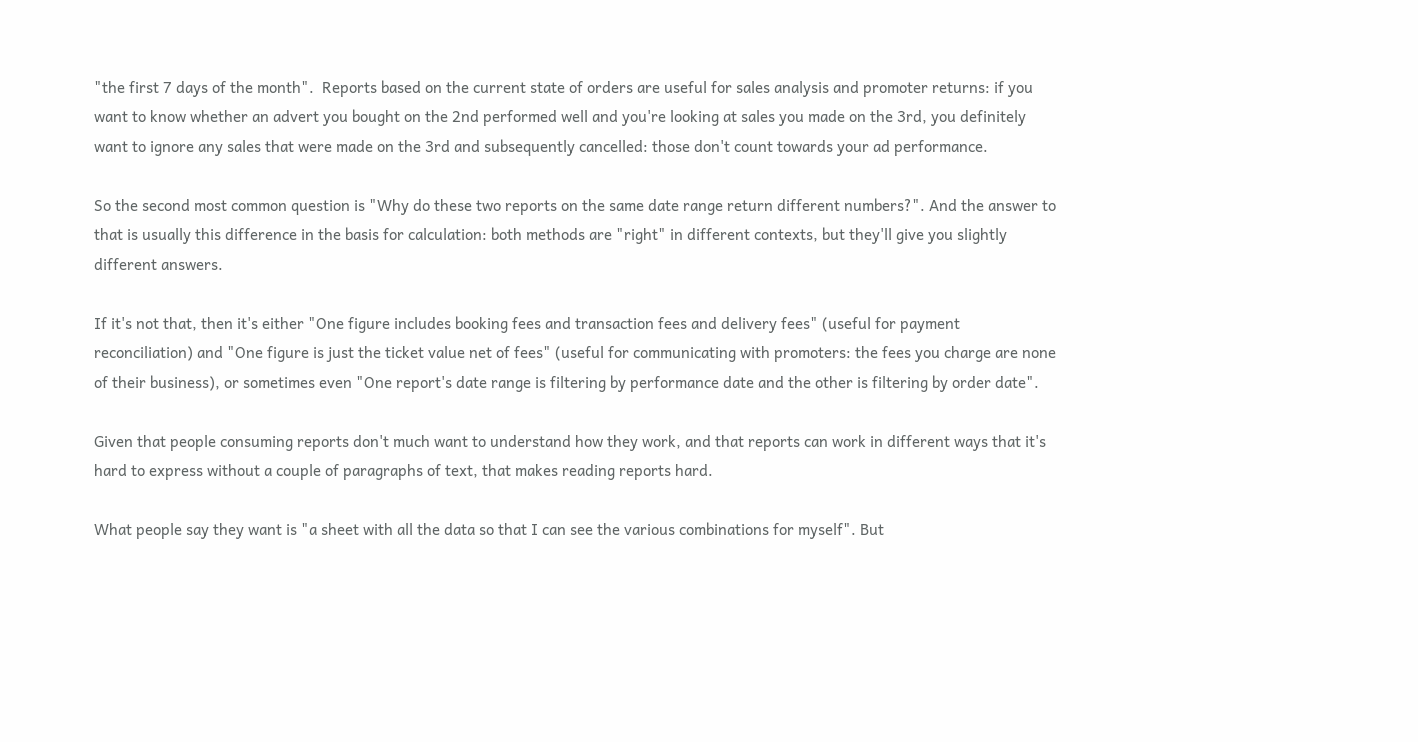"the first 7 days of the month".  Reports based on the current state of orders are useful for sales analysis and promoter returns: if you want to know whether an advert you bought on the 2nd performed well and you're looking at sales you made on the 3rd, you definitely want to ignore any sales that were made on the 3rd and subsequently cancelled: those don't count towards your ad performance.

So the second most common question is "Why do these two reports on the same date range return different numbers?". And the answer to that is usually this difference in the basis for calculation: both methods are "right" in different contexts, but they'll give you slightly different answers.

If it's not that, then it's either "One figure includes booking fees and transaction fees and delivery fees" (useful for payment reconciliation) and "One figure is just the ticket value net of fees" (useful for communicating with promoters: the fees you charge are none of their business), or sometimes even "One report's date range is filtering by performance date and the other is filtering by order date".

Given that people consuming reports don't much want to understand how they work, and that reports can work in different ways that it's hard to express without a couple of paragraphs of text, that makes reading reports hard.

What people say they want is "a sheet with all the data so that I can see the various combinations for myself". But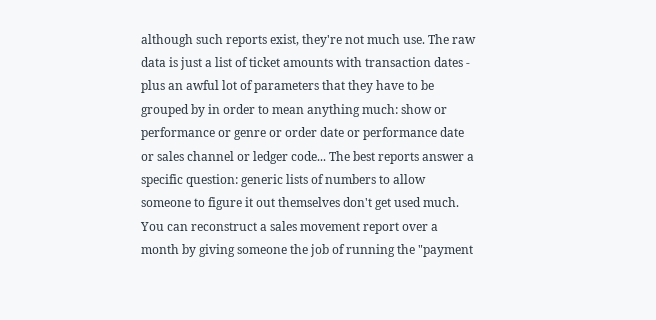although such reports exist, they're not much use. The raw data is just a list of ticket amounts with transaction dates - plus an awful lot of parameters that they have to be grouped by in order to mean anything much: show or performance or genre or order date or performance date or sales channel or ledger code... The best reports answer a specific question: generic lists of numbers to allow someone to figure it out themselves don't get used much. You can reconstruct a sales movement report over a month by giving someone the job of running the "payment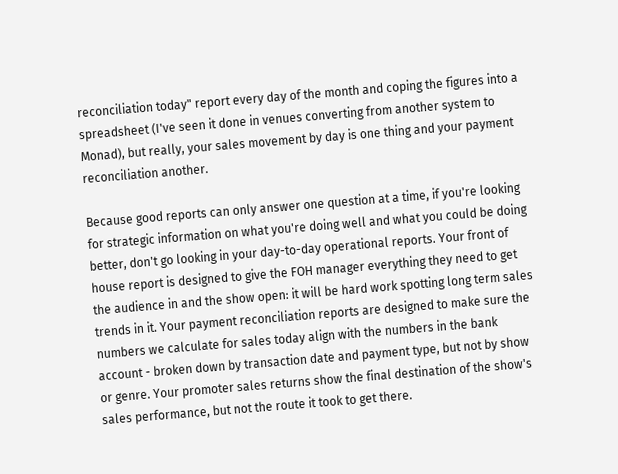reconciliation today" report every day of the month and coping the figures into a spreadsheet (I've seen it done in venues converting from another system to Monad), but really, your sales movement by day is one thing and your payment reconciliation another.

Because good reports can only answer one question at a time, if you're looking for strategic information on what you're doing well and what you could be doing better, don't go looking in your day-to-day operational reports. Your front of house report is designed to give the FOH manager everything they need to get the audience in and the show open: it will be hard work spotting long term sales trends in it. Your payment reconciliation reports are designed to make sure the numbers we calculate for sales today align with the numbers in the bank account - broken down by transaction date and payment type, but not by show or genre. Your promoter sales returns show the final destination of the show's sales performance, but not the route it took to get there.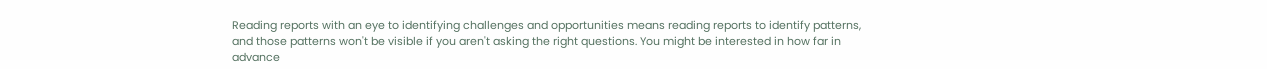Reading reports with an eye to identifying challenges and opportunities means reading reports to identify patterns, and those patterns won't be visible if you aren't asking the right questions. You might be interested in how far in advance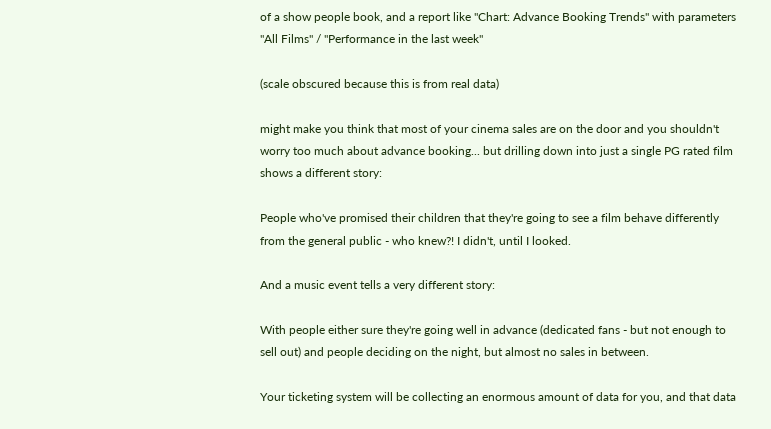of a show people book, and a report like "Chart: Advance Booking Trends" with parameters "All Films" / "Performance in the last week"

(scale obscured because this is from real data)

might make you think that most of your cinema sales are on the door and you shouldn't worry too much about advance booking... but drilling down into just a single PG rated film shows a different story:

People who've promised their children that they're going to see a film behave differently from the general public - who knew?! I didn't, until I looked.

And a music event tells a very different story:

With people either sure they're going well in advance (dedicated fans - but not enough to sell out) and people deciding on the night, but almost no sales in between.

Your ticketing system will be collecting an enormous amount of data for you, and that data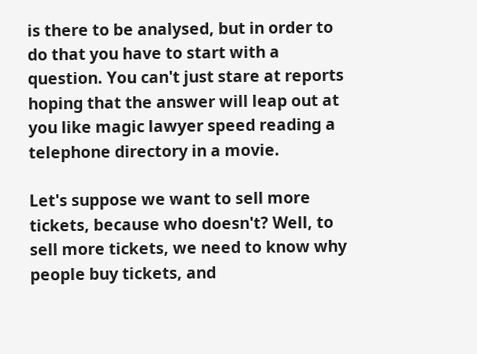is there to be analysed, but in order to do that you have to start with a question. You can't just stare at reports hoping that the answer will leap out at you like magic lawyer speed reading a telephone directory in a movie.

Let's suppose we want to sell more tickets, because who doesn't? Well, to sell more tickets, we need to know why people buy tickets, and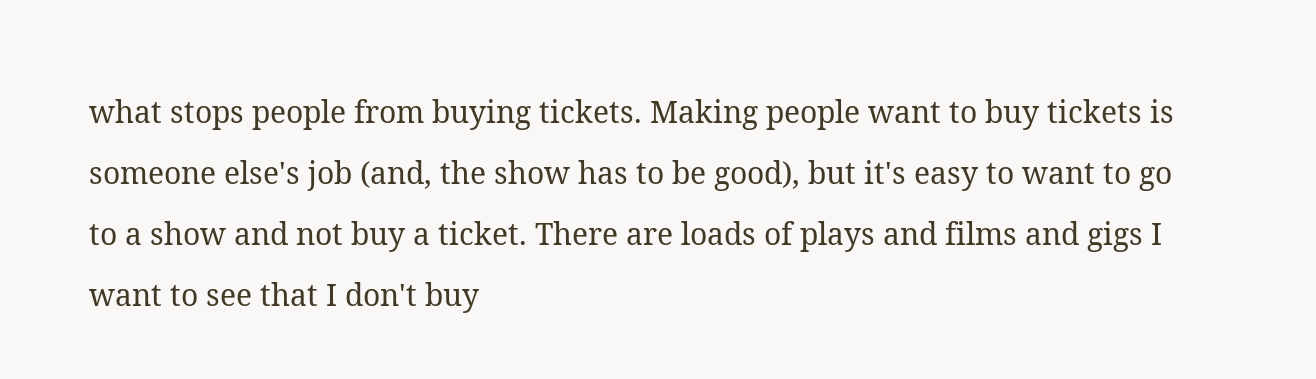what stops people from buying tickets. Making people want to buy tickets is someone else's job (and, the show has to be good), but it's easy to want to go to a show and not buy a ticket. There are loads of plays and films and gigs I want to see that I don't buy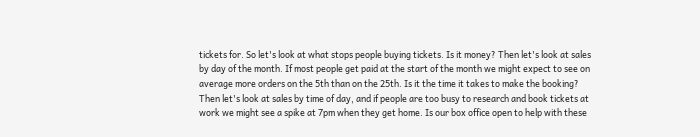tickets for. So let's look at what stops people buying tickets. Is it money? Then let's look at sales by day of the month. If most people get paid at the start of the month we might expect to see on average more orders on the 5th than on the 25th. Is it the time it takes to make the booking? Then let's look at sales by time of day, and if people are too busy to research and book tickets at work we might see a spike at 7pm when they get home. Is our box office open to help with these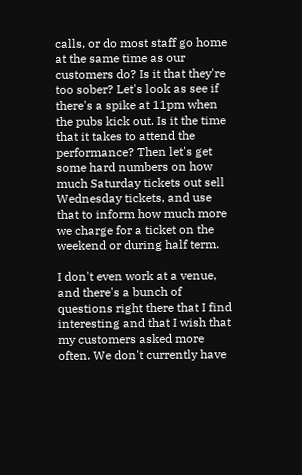calls, or do most staff go home at the same time as our customers do? Is it that they're too sober? Let's look as see if there's a spike at 11pm when the pubs kick out. Is it the time that it takes to attend the performance? Then let's get some hard numbers on how much Saturday tickets out sell Wednesday tickets, and use that to inform how much more we charge for a ticket on the weekend or during half term.

I don't even work at a venue, and there's a bunch of questions right there that I find interesting and that I wish that my customers asked more often. We don't currently have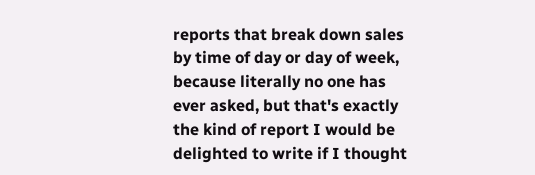reports that break down sales by time of day or day of week, because literally no one has ever asked, but that's exactly the kind of report I would be delighted to write if I thought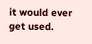it would ever get used.